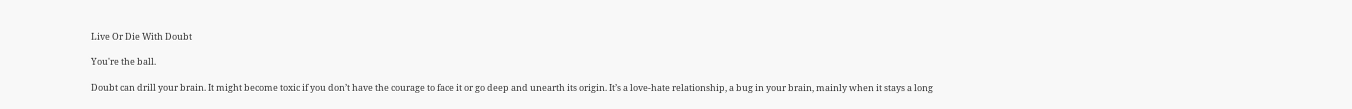Live Or Die With Doubt

You're the ball.

Doubt can drill your brain. It might become toxic if you don’t have the courage to face it or go deep and unearth its origin. It’s a love-hate relationship, a bug in your brain, mainly when it stays a long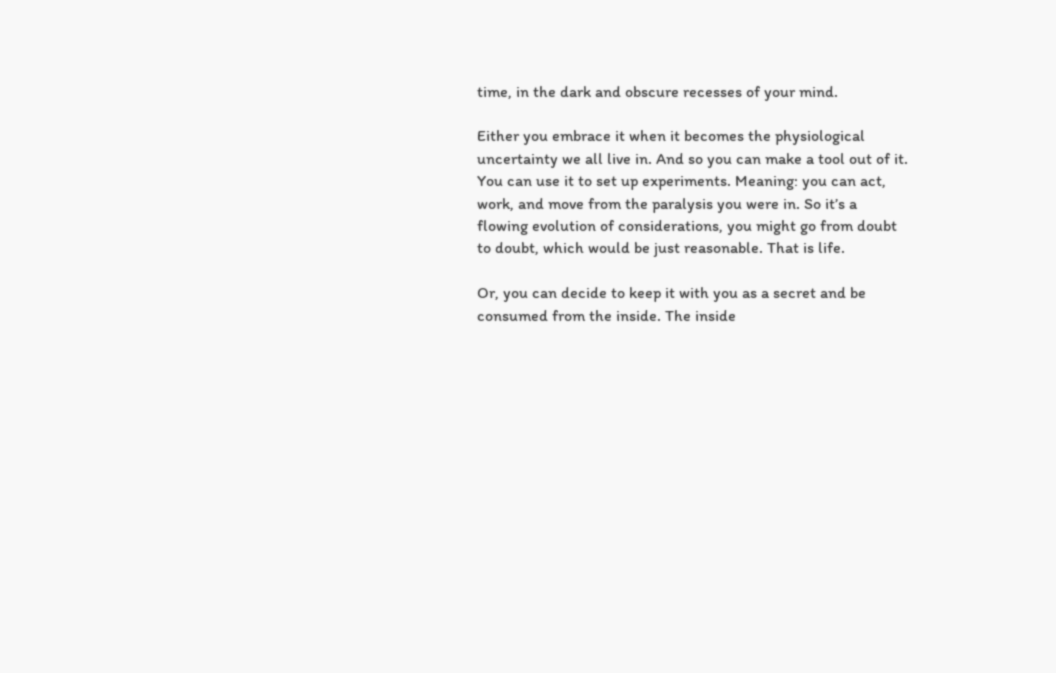time, in the dark and obscure recesses of your mind.

Either you embrace it when it becomes the physiological uncertainty we all live in. And so you can make a tool out of it. You can use it to set up experiments. Meaning: you can act, work, and move from the paralysis you were in. So it’s a flowing evolution of considerations, you might go from doubt to doubt, which would be just reasonable. That is life.

Or, you can decide to keep it with you as a secret and be consumed from the inside. The inside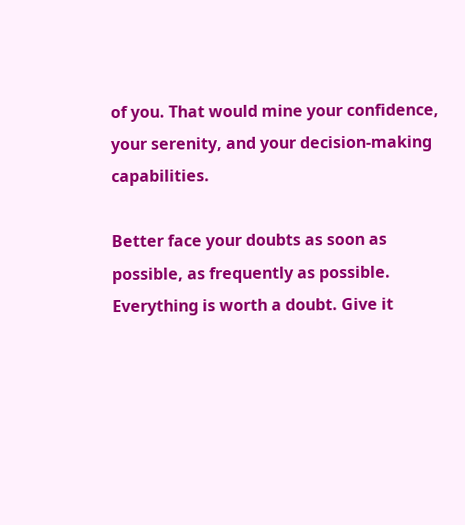of you. That would mine your confidence, your serenity, and your decision-making capabilities.

Better face your doubts as soon as possible, as frequently as possible. Everything is worth a doubt. Give it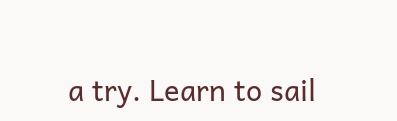a try. Learn to sail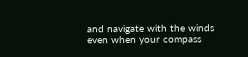and navigate with the winds even when your compass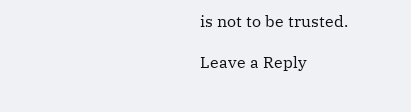is not to be trusted.

Leave a Reply